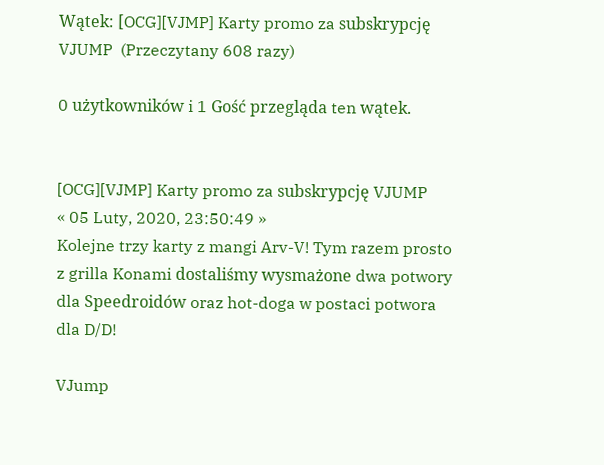Wątek: [OCG][VJMP] Karty promo za subskrypcję VJUMP  (Przeczytany 608 razy)

0 użytkowników i 1 Gość przegląda ten wątek.


[OCG][VJMP] Karty promo za subskrypcję VJUMP
« 05 Luty, 2020, 23:50:49 »
Kolejne trzy karty z mangi Arv-V! Tym razem prosto z grilla Konami dostaliśmy wysmażone dwa potwory dla Speedroidów oraz hot-doga w postaci potwora dla D/D!

VJump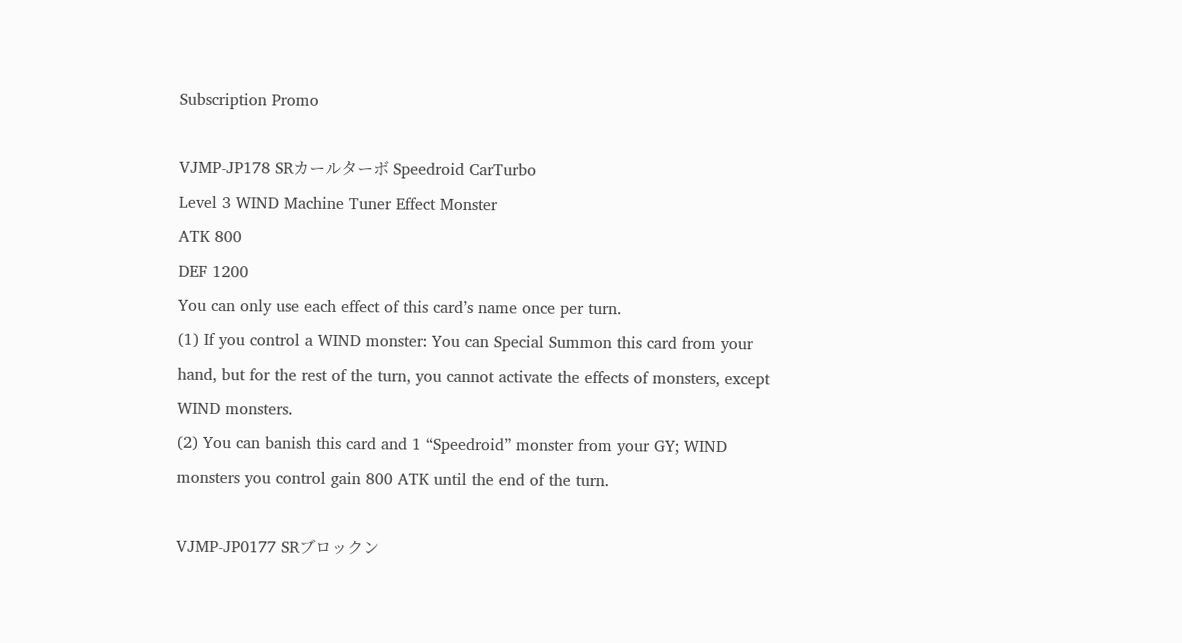Subscription Promo

VJMP-JP178 SRカールターボ Speedroid CarTurbo
Level 3 WIND Machine Tuner Effect Monster
ATK 800
DEF 1200
You can only use each effect of this card’s name once per turn.
(1) If you control a WIND monster: You can Special Summon this card from your hand, but for the rest of the turn, you cannot activate the effects of monsters, except WIND monsters.
(2) You can banish this card and 1 “Speedroid” monster from your GY; WIND monsters you control gain 800 ATK until the end of the turn.

VJMP-JP0177 SRブロックン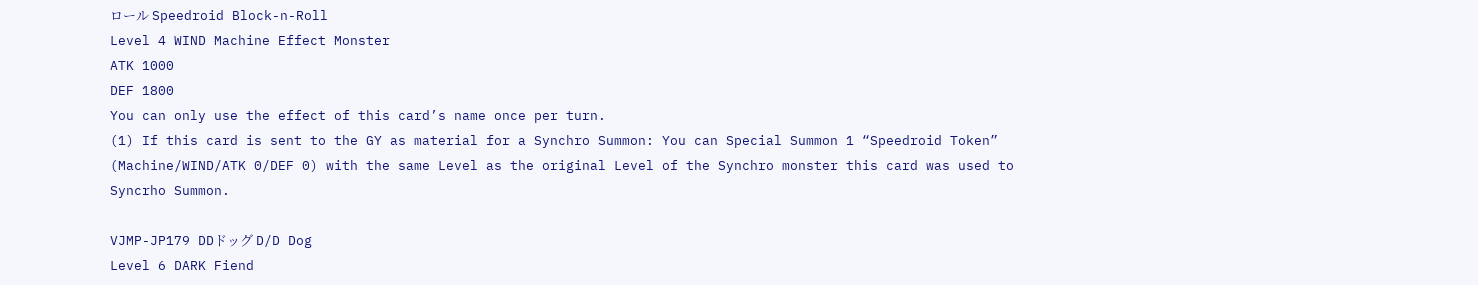ロール Speedroid Block-n-Roll
Level 4 WIND Machine Effect Monster
ATK 1000
DEF 1800
You can only use the effect of this card’s name once per turn.
(1) If this card is sent to the GY as material for a Synchro Summon: You can Special Summon 1 “Speedroid Token” (Machine/WIND/ATK 0/DEF 0) with the same Level as the original Level of the Synchro monster this card was used to Syncrho Summon.

VJMP-JP179 DDドッグ D/D Dog
Level 6 DARK Fiend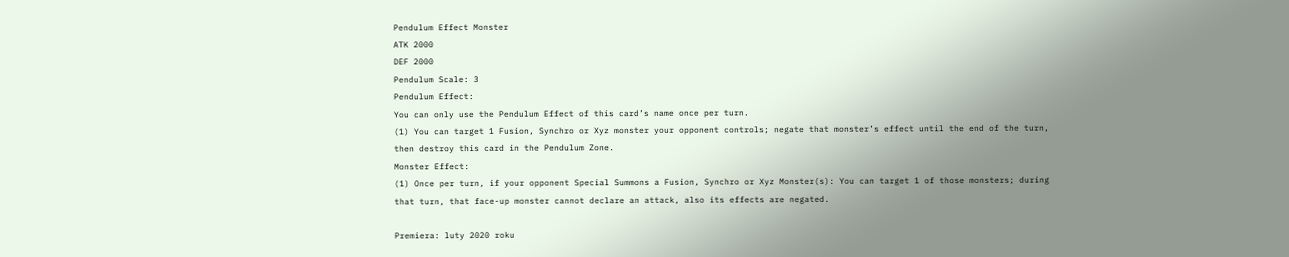Pendulum Effect Monster
ATK 2000
DEF 2000
Pendulum Scale: 3
Pendulum Effect:
You can only use the Pendulum Effect of this card’s name once per turn.
(1) You can target 1 Fusion, Synchro or Xyz monster your opponent controls; negate that monster’s effect until the end of the turn, then destroy this card in the Pendulum Zone.
Monster Effect:
(1) Once per turn, if your opponent Special Summons a Fusion, Synchro or Xyz Monster(s): You can target 1 of those monsters; during that turn, that face-up monster cannot declare an attack, also its effects are negated.

Premiera: luty 2020 roku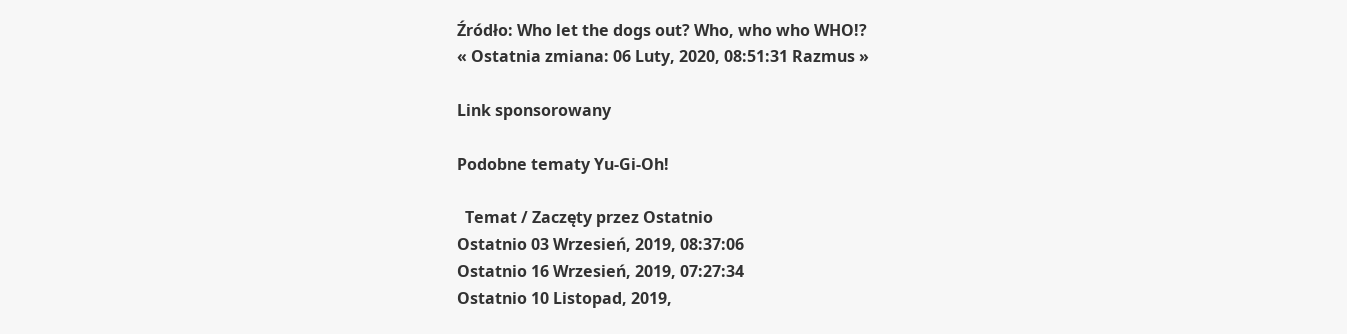Źródło: Who let the dogs out? Who, who who WHO!?
« Ostatnia zmiana: 06 Luty, 2020, 08:51:31 Razmus »

Link sponsorowany

Podobne tematy Yu-Gi-Oh!

  Temat / Zaczęty przez Ostatnio
Ostatnio 03 Wrzesień, 2019, 08:37:06
Ostatnio 16 Wrzesień, 2019, 07:27:34
Ostatnio 10 Listopad, 2019,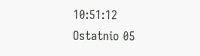10:51:12
Ostatnio 05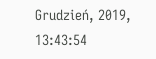Grudzień, 2019, 13:43:54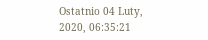Ostatnio 04 Luty, 2020, 06:35:21